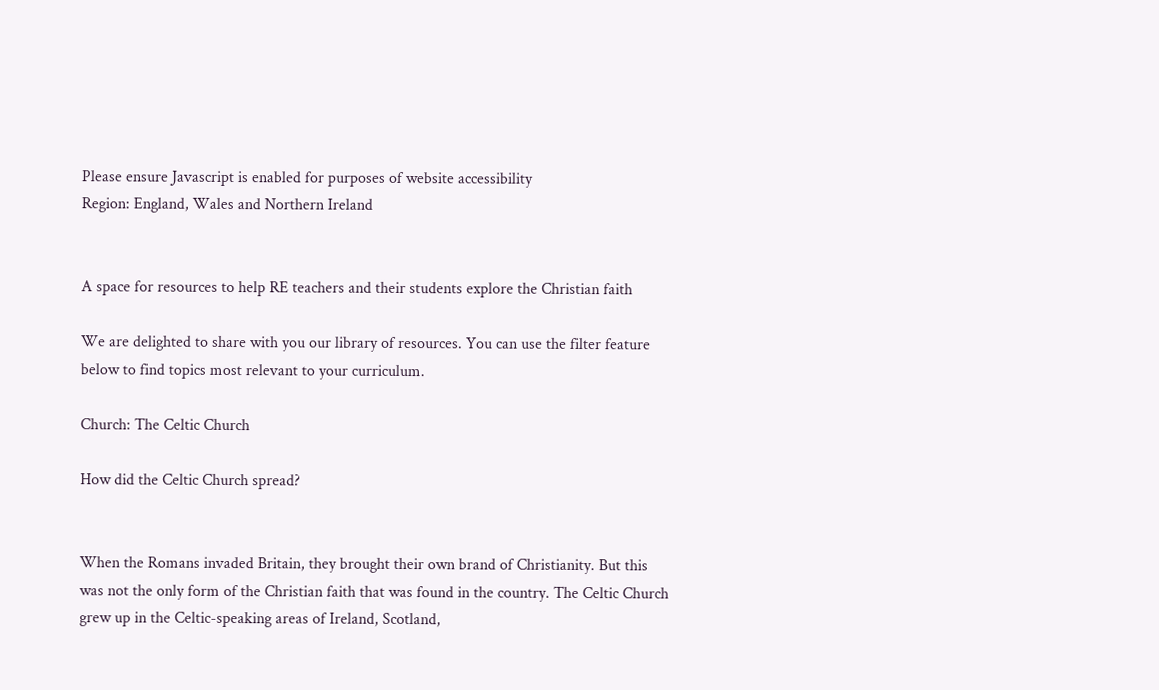Please ensure Javascript is enabled for purposes of website accessibility
Region: England, Wales and Northern Ireland


A space for resources to help RE teachers and their students explore the Christian faith

We are delighted to share with you our library of resources. You can use the filter feature below to find topics most relevant to your curriculum.

Church: The Celtic Church

How did the Celtic Church spread?


When the Romans invaded Britain, they brought their own brand of Christianity. But this was not the only form of the Christian faith that was found in the country. The Celtic Church grew up in the Celtic-speaking areas of Ireland, Scotland,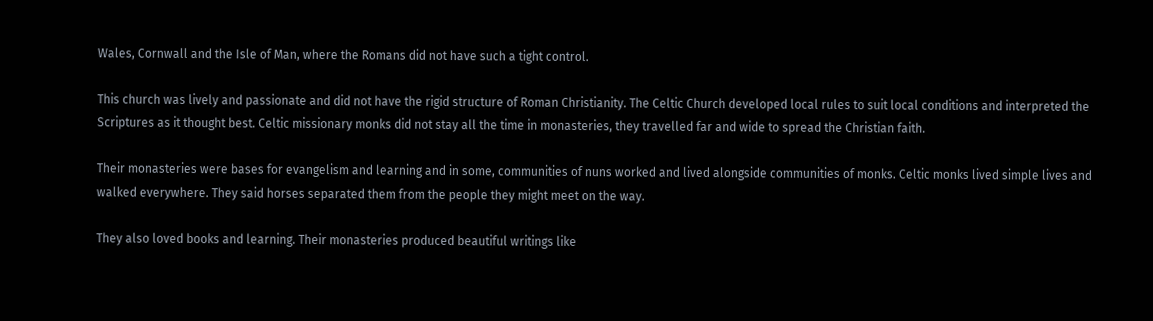Wales, Cornwall and the Isle of Man, where the Romans did not have such a tight control.

This church was lively and passionate and did not have the rigid structure of Roman Christianity. The Celtic Church developed local rules to suit local conditions and interpreted the Scriptures as it thought best. Celtic missionary monks did not stay all the time in monasteries, they travelled far and wide to spread the Christian faith.

Their monasteries were bases for evangelism and learning and in some, communities of nuns worked and lived alongside communities of monks. Celtic monks lived simple lives and walked everywhere. They said horses separated them from the people they might meet on the way.

They also loved books and learning. Their monasteries produced beautiful writings like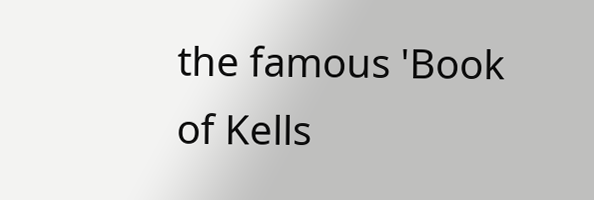the famous 'Book
of Kells